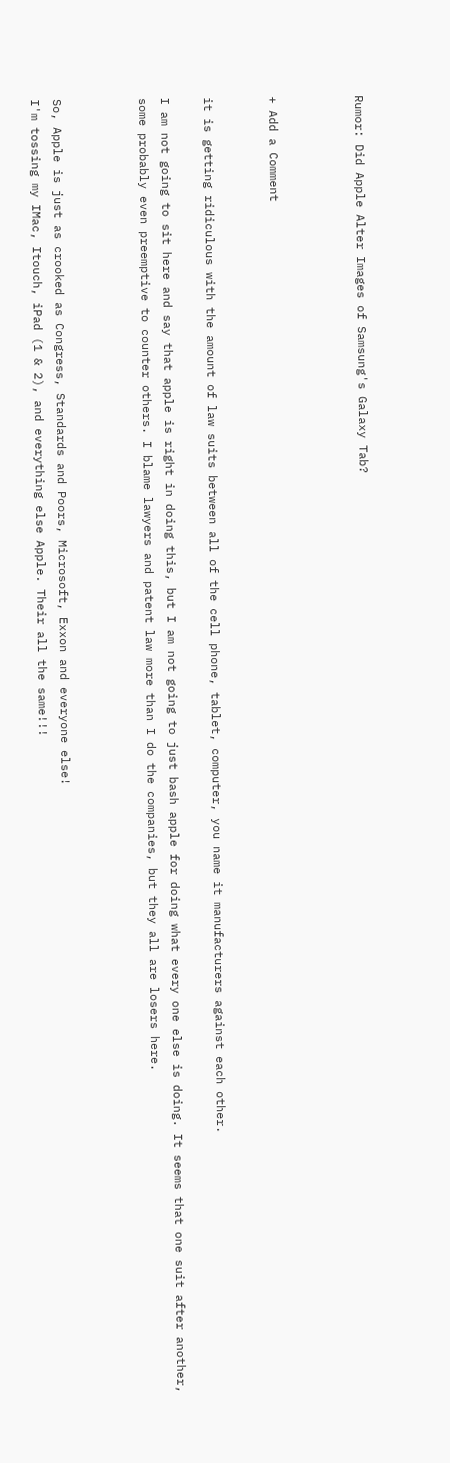Rumor: Did Apple Alter Images of Samsung's Galaxy Tab?



+ Add a Comment


it is getting ridiculous with the amount of law suits between all of the cell phone, tablet, computer, you name it manufacturers against each other.

I am not going to sit here and say that apple is right in doing this, but I am not going to just bash apple for doing what every one else is doing. It seems that one suit after another, some probably even preemptive to counter others. I blame lawyers and patent law more than I do the companies, but they all are losers here.



So, Apple is just as crooked as Congress, Standards and Poors, Microsoft, Exxon and everyone else!
I'm tossing my IMac, Itouch, iPad (1 & 2), and everything else Apple. Their all the same!!!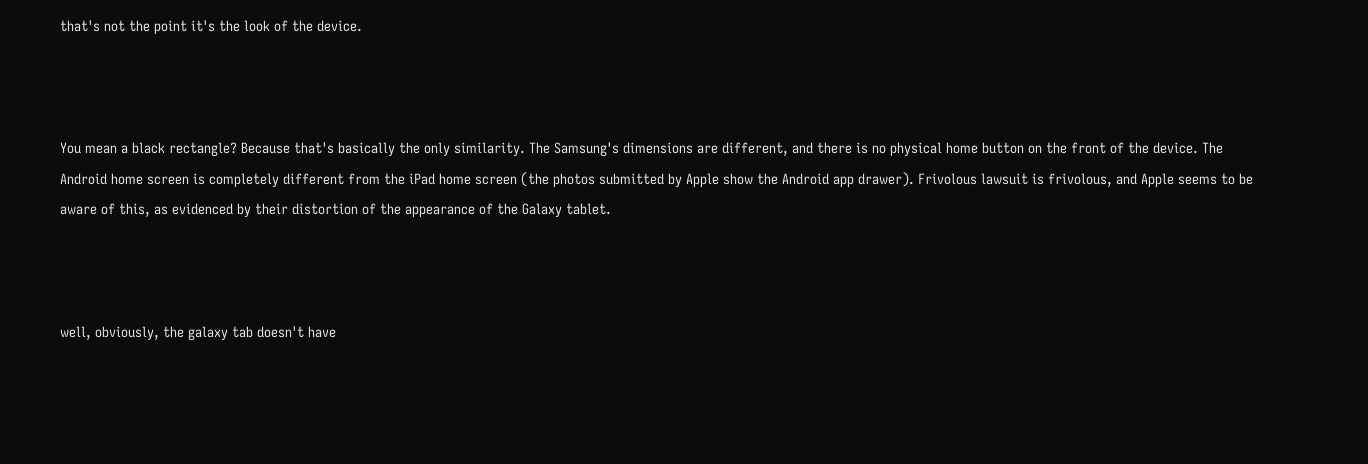that's not the point it's the look of the device.



You mean a black rectangle? Because that's basically the only similarity. The Samsung's dimensions are different, and there is no physical home button on the front of the device. The Android home screen is completely different from the iPad home screen (the photos submitted by Apple show the Android app drawer). Frivolous lawsuit is frivolous, and Apple seems to be aware of this, as evidenced by their distortion of the appearance of the Galaxy tablet.



well, obviously, the galaxy tab doesn't have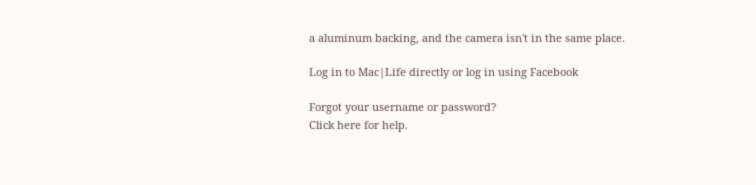a aluminum backing, and the camera isn't in the same place.

Log in to Mac|Life directly or log in using Facebook

Forgot your username or password?
Click here for help.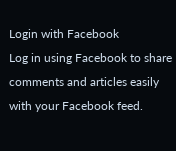Login with Facebook
Log in using Facebook to share comments and articles easily with your Facebook feed.